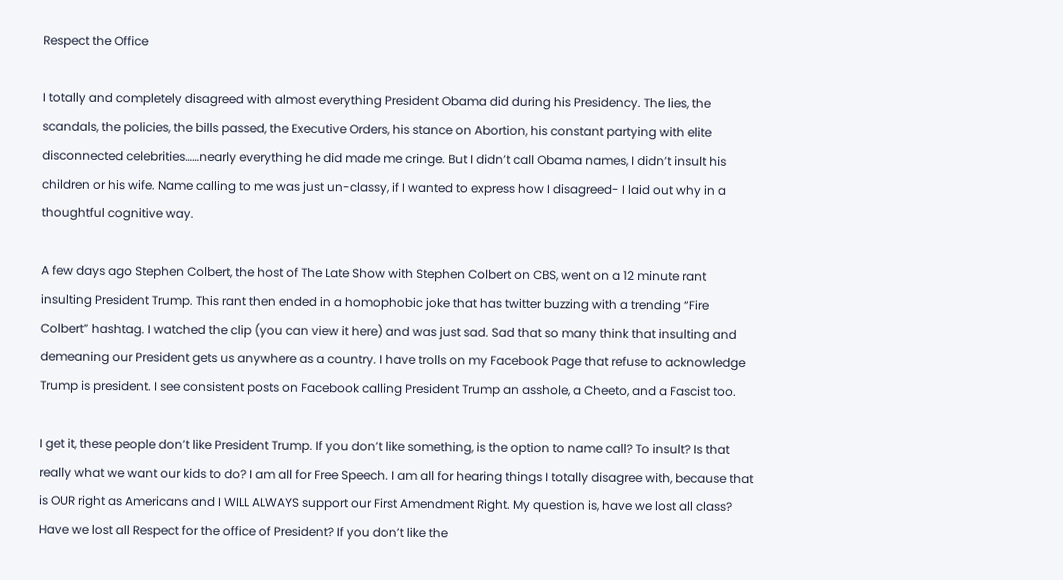Respect the Office

I totally and completely disagreed with almost everything President Obama did during his Presidency. The lies, the scandals, the policies, the bills passed, the Executive Orders, his stance on Abortion, his constant partying with elite disconnected celebrities……nearly everything he did made me cringe. But I didn’t call Obama names, I didn’t insult his children or his wife. Name calling to me was just un-classy, if I wanted to express how I disagreed- I laid out why in a thoughtful cognitive way.

A few days ago Stephen Colbert, the host of The Late Show with Stephen Colbert on CBS, went on a 12 minute rant insulting President Trump. This rant then ended in a homophobic joke that has twitter buzzing with a trending “Fire Colbert” hashtag. I watched the clip (you can view it here) and was just sad. Sad that so many think that insulting and demeaning our President gets us anywhere as a country. I have trolls on my Facebook Page that refuse to acknowledge Trump is president. I see consistent posts on Facebook calling President Trump an asshole, a Cheeto, and a Fascist too.

I get it, these people don’t like President Trump. If you don’t like something, is the option to name call? To insult? Is that really what we want our kids to do? I am all for Free Speech. I am all for hearing things I totally disagree with, because that is OUR right as Americans and I WILL ALWAYS support our First Amendment Right. My question is, have we lost all class? Have we lost all Respect for the office of President? If you don’t like the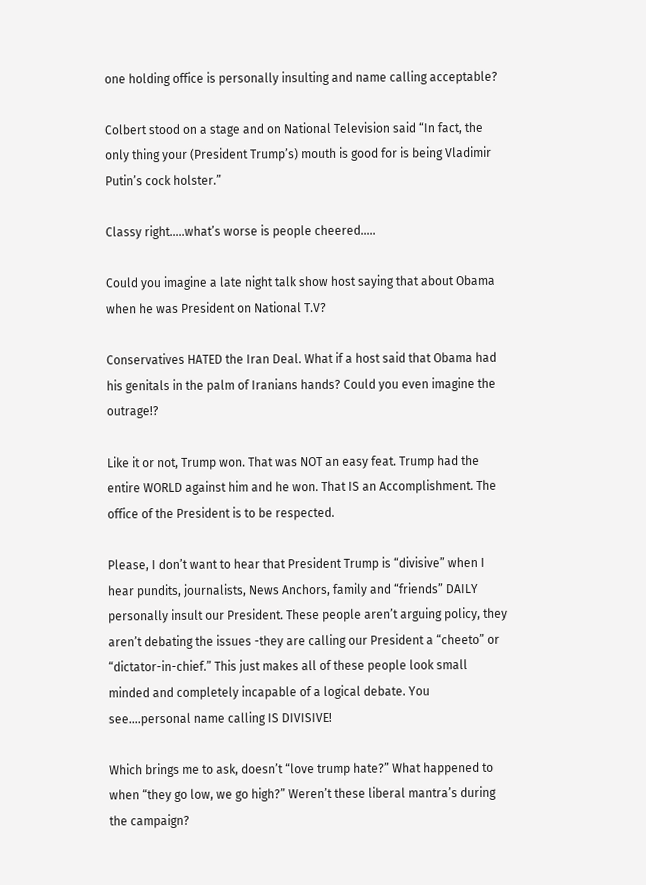one holding office is personally insulting and name calling acceptable?

Colbert stood on a stage and on National Television said “In fact, the only thing your (President Trump’s) mouth is good for is being Vladimir Putin’s cock holster.”

Classy right…..what’s worse is people cheered…..

Could you imagine a late night talk show host saying that about Obama when he was President on National T.V?

Conservatives HATED the Iran Deal. What if a host said that Obama had his genitals in the palm of Iranians hands? Could you even imagine the outrage!?

Like it or not, Trump won. That was NOT an easy feat. Trump had the entire WORLD against him and he won. That IS an Accomplishment. The office of the President is to be respected.

Please, I don’t want to hear that President Trump is “divisive” when I hear pundits, journalists, News Anchors, family and “friends” DAILY personally insult our President. These people aren’t arguing policy, they aren’t debating the issues -they are calling our President a “cheeto” or “dictator-in-chief.” This just makes all of these people look small minded and completely incapable of a logical debate. You see….personal name calling IS DIVISIVE!

Which brings me to ask, doesn’t “love trump hate?” What happened to when “they go low, we go high?” Weren’t these liberal mantra’s during the campaign?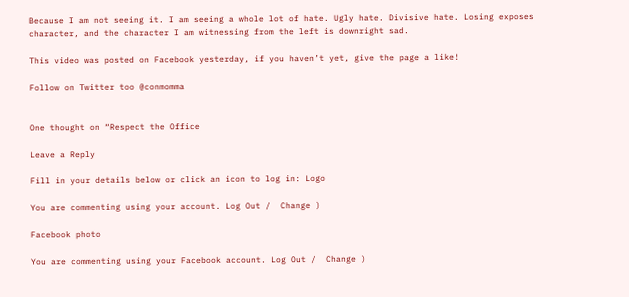Because I am not seeing it. I am seeing a whole lot of hate. Ugly hate. Divisive hate. Losing exposes character, and the character I am witnessing from the left is downright sad.

This video was posted on Facebook yesterday, if you haven’t yet, give the page a like!

Follow on Twitter too @conmomma


One thought on “Respect the Office

Leave a Reply

Fill in your details below or click an icon to log in: Logo

You are commenting using your account. Log Out /  Change )

Facebook photo

You are commenting using your Facebook account. Log Out /  Change )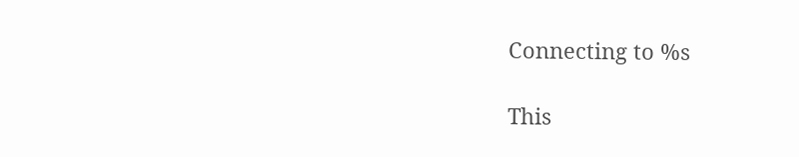Connecting to %s

This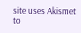site uses Akismet to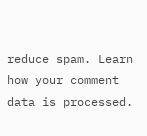reduce spam. Learn how your comment data is processed.